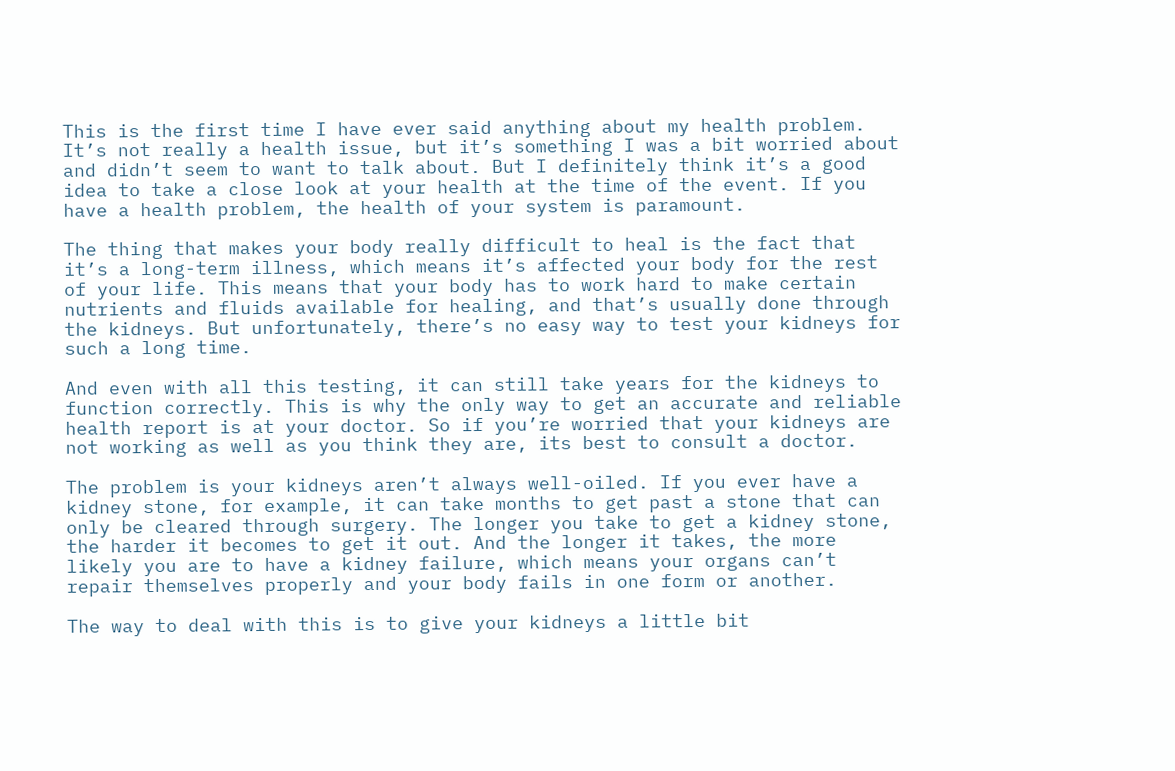This is the first time I have ever said anything about my health problem. It’s not really a health issue, but it’s something I was a bit worried about and didn’t seem to want to talk about. But I definitely think it’s a good idea to take a close look at your health at the time of the event. If you have a health problem, the health of your system is paramount.

The thing that makes your body really difficult to heal is the fact that it’s a long-term illness, which means it’s affected your body for the rest of your life. This means that your body has to work hard to make certain nutrients and fluids available for healing, and that’s usually done through the kidneys. But unfortunately, there’s no easy way to test your kidneys for such a long time.

And even with all this testing, it can still take years for the kidneys to function correctly. This is why the only way to get an accurate and reliable health report is at your doctor. So if you’re worried that your kidneys are not working as well as you think they are, its best to consult a doctor.

The problem is your kidneys aren’t always well-oiled. If you ever have a kidney stone, for example, it can take months to get past a stone that can only be cleared through surgery. The longer you take to get a kidney stone, the harder it becomes to get it out. And the longer it takes, the more likely you are to have a kidney failure, which means your organs can’t repair themselves properly and your body fails in one form or another.

The way to deal with this is to give your kidneys a little bit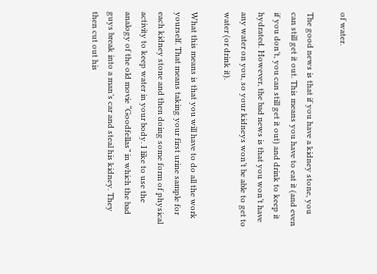of water.

The good news is that if you have a kidney stone, you can still get it out. This means you have to eat it (and even if you don’t, you can still get it out) and drink to keep it hydrated. However, the bad news is that you won’t have any water on you, so your kidneys won’t be able to get to water (or drink it).

What this means is that you will have to do all the work yourself. That means taking your first urine sample for each kidney stone and then doing some form of physical activity to keep water in your body. I like to use the analogy of the old movie “Goodfellas” in which the bad guys break into a man’s car and steal his kidney. They then cut out his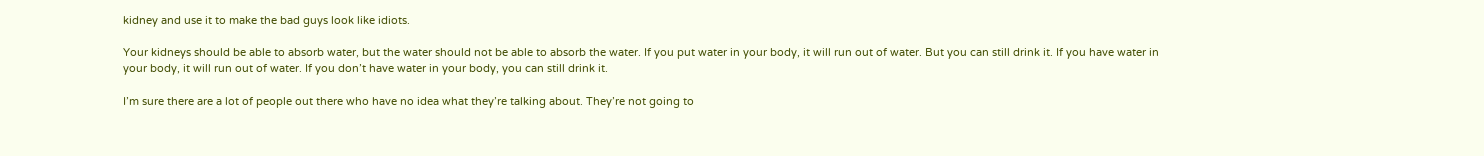kidney and use it to make the bad guys look like idiots.

Your kidneys should be able to absorb water, but the water should not be able to absorb the water. If you put water in your body, it will run out of water. But you can still drink it. If you have water in your body, it will run out of water. If you don’t have water in your body, you can still drink it.

I’m sure there are a lot of people out there who have no idea what they’re talking about. They’re not going to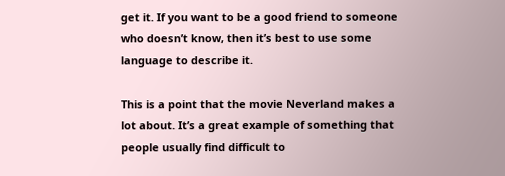get it. If you want to be a good friend to someone who doesn’t know, then it’s best to use some language to describe it.

This is a point that the movie Neverland makes a lot about. It’s a great example of something that people usually find difficult to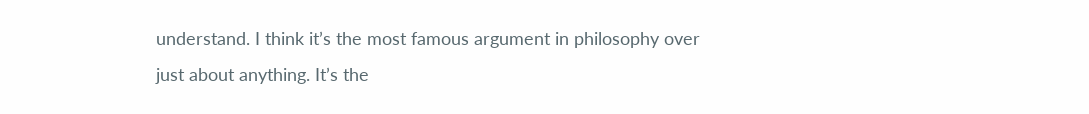understand. I think it’s the most famous argument in philosophy over just about anything. It’s the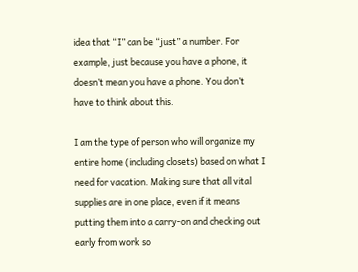idea that “I” can be “just” a number. For example, just because you have a phone, it doesn’t mean you have a phone. You don’t have to think about this.

I am the type of person who will organize my entire home (including closets) based on what I need for vacation. Making sure that all vital supplies are in one place, even if it means putting them into a carry-on and checking out early from work so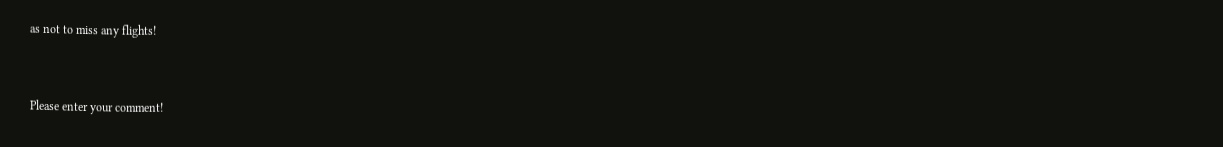as not to miss any flights!


Please enter your comment!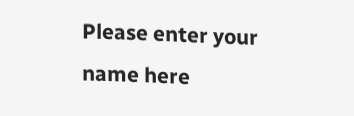Please enter your name here